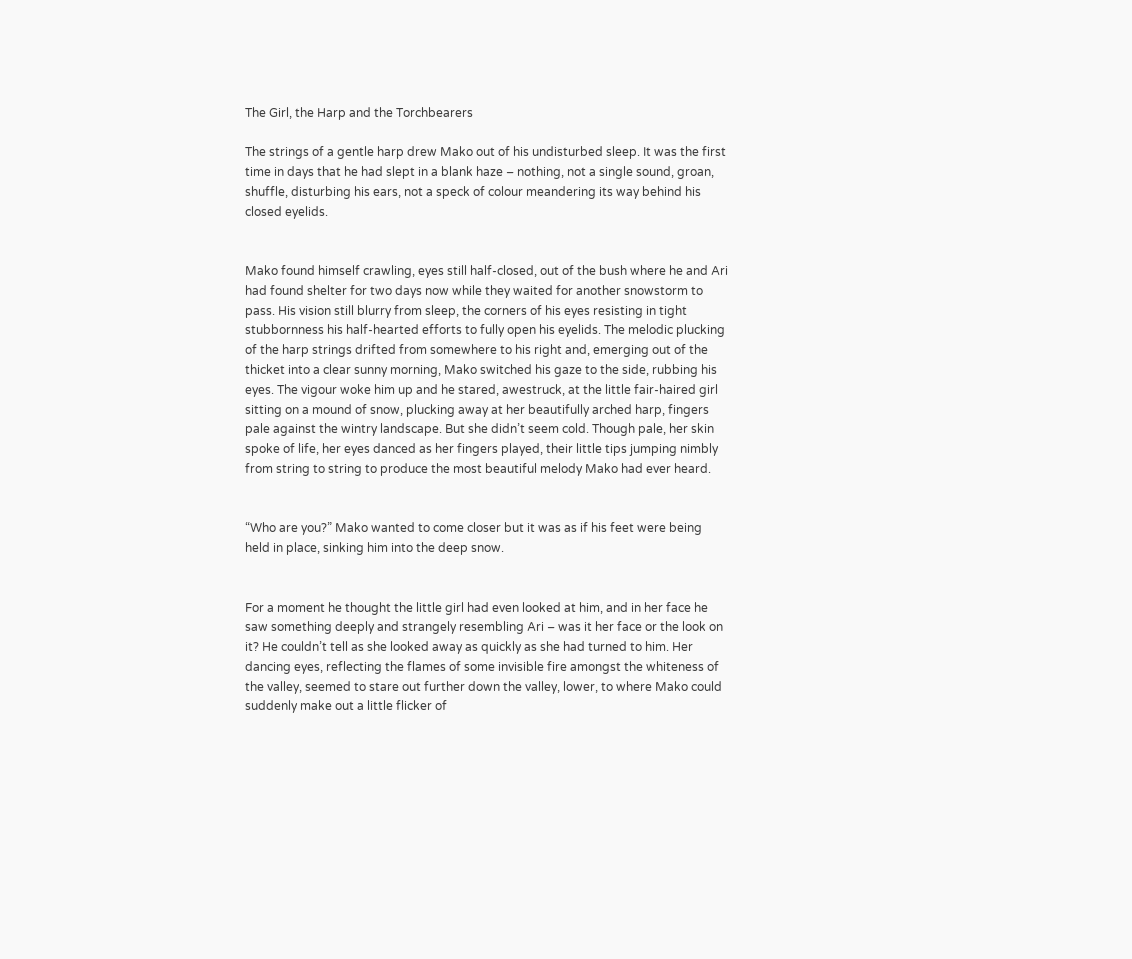The Girl, the Harp and the Torchbearers

The strings of a gentle harp drew Mako out of his undisturbed sleep. It was the first time in days that he had slept in a blank haze – nothing, not a single sound, groan, shuffle, disturbing his ears, not a speck of colour meandering its way behind his closed eyelids.


Mako found himself crawling, eyes still half-closed, out of the bush where he and Ari had found shelter for two days now while they waited for another snowstorm to pass. His vision still blurry from sleep, the corners of his eyes resisting in tight stubbornness his half-hearted efforts to fully open his eyelids. The melodic plucking of the harp strings drifted from somewhere to his right and, emerging out of the thicket into a clear sunny morning, Mako switched his gaze to the side, rubbing his eyes. The vigour woke him up and he stared, awestruck, at the little fair-haired girl sitting on a mound of snow, plucking away at her beautifully arched harp, fingers pale against the wintry landscape. But she didn’t seem cold. Though pale, her skin spoke of life, her eyes danced as her fingers played, their little tips jumping nimbly from string to string to produce the most beautiful melody Mako had ever heard.


“Who are you?” Mako wanted to come closer but it was as if his feet were being held in place, sinking him into the deep snow.


For a moment he thought the little girl had even looked at him, and in her face he saw something deeply and strangely resembling Ari – was it her face or the look on it? He couldn’t tell as she looked away as quickly as she had turned to him. Her dancing eyes, reflecting the flames of some invisible fire amongst the whiteness of the valley, seemed to stare out further down the valley, lower, to where Mako could suddenly make out a little flicker of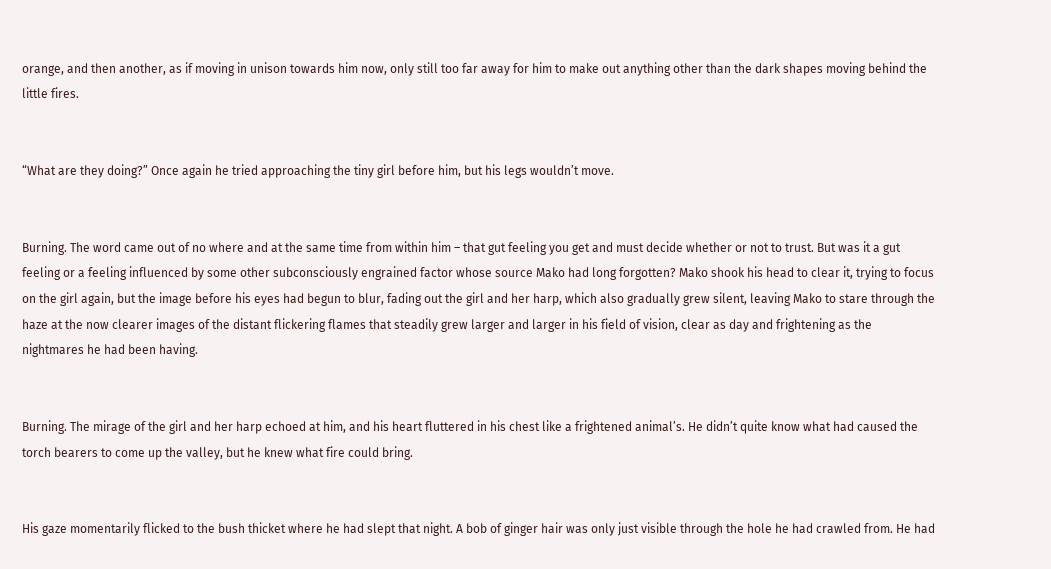orange, and then another, as if moving in unison towards him now, only still too far away for him to make out anything other than the dark shapes moving behind the little fires.


“What are they doing?” Once again he tried approaching the tiny girl before him, but his legs wouldn’t move.


Burning. The word came out of no where and at the same time from within him – that gut feeling you get and must decide whether or not to trust. But was it a gut feeling or a feeling influenced by some other subconsciously engrained factor whose source Mako had long forgotten? Mako shook his head to clear it, trying to focus on the girl again, but the image before his eyes had begun to blur, fading out the girl and her harp, which also gradually grew silent, leaving Mako to stare through the haze at the now clearer images of the distant flickering flames that steadily grew larger and larger in his field of vision, clear as day and frightening as the nightmares he had been having.


Burning. The mirage of the girl and her harp echoed at him, and his heart fluttered in his chest like a frightened animal’s. He didn’t quite know what had caused the torch bearers to come up the valley, but he knew what fire could bring.


His gaze momentarily flicked to the bush thicket where he had slept that night. A bob of ginger hair was only just visible through the hole he had crawled from. He had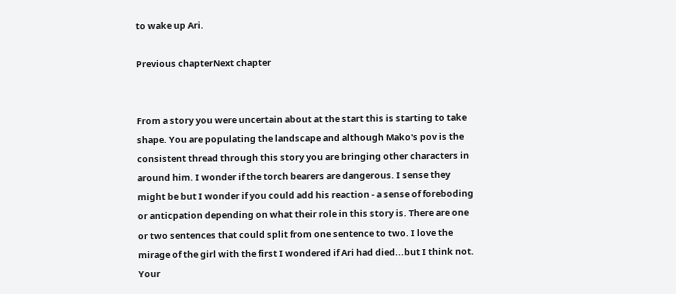to wake up Ari.

Previous chapterNext chapter


From a story you were uncertain about at the start this is starting to take shape. You are populating the landscape and although Mako's pov is the consistent thread through this story you are bringing other characters in around him. I wonder if the torch bearers are dangerous. I sense they might be but I wonder if you could add his reaction - a sense of foreboding or anticpation depending on what their role in this story is. There are one or two sentences that could split from one sentence to two. I love the mirage of the girl with the first I wondered if Ari had died...but I think not. Your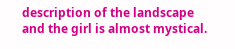description of the landscape and the girl is almost mystical.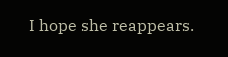I hope she reappears.